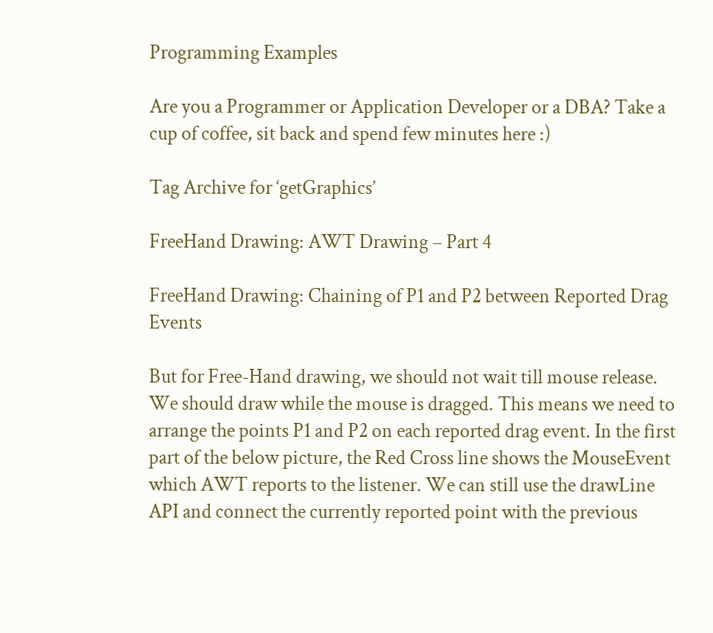Programming Examples

Are you a Programmer or Application Developer or a DBA? Take a cup of coffee, sit back and spend few minutes here :)

Tag Archive for ‘getGraphics’

FreeHand Drawing: AWT Drawing – Part 4

FreeHand Drawing: Chaining of P1 and P2 between Reported Drag Events

But for Free-Hand drawing, we should not wait till mouse release. We should draw while the mouse is dragged. This means we need to arrange the points P1 and P2 on each reported drag event. In the first part of the below picture, the Red Cross line shows the MouseEvent which AWT reports to the listener. We can still use the drawLine API and connect the currently reported point with the previous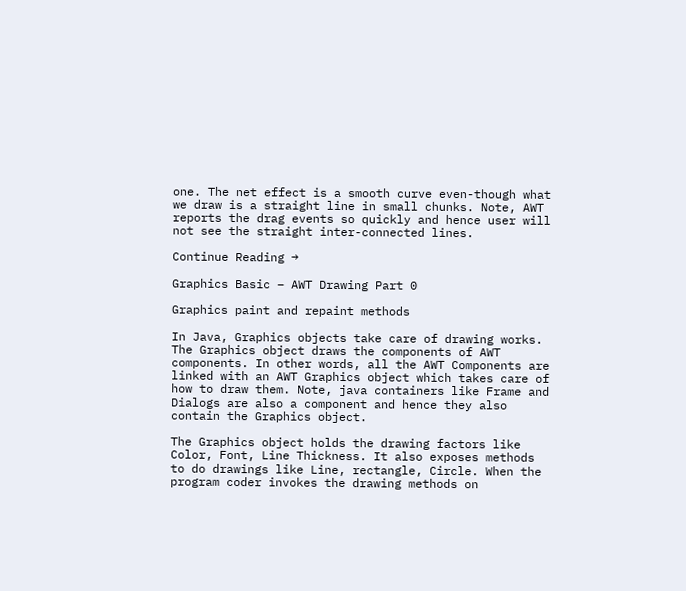one. The net effect is a smooth curve even-though what we draw is a straight line in small chunks. Note, AWT reports the drag events so quickly and hence user will not see the straight inter-connected lines.

Continue Reading →

Graphics Basic – AWT Drawing Part 0

Graphics paint and repaint methods

In Java, Graphics objects take care of drawing works. The Graphics object draws the components of AWT components. In other words, all the AWT Components are linked with an AWT Graphics object which takes care of how to draw them. Note, java containers like Frame and Dialogs are also a component and hence they also contain the Graphics object.

The Graphics object holds the drawing factors like Color, Font, Line Thickness. It also exposes methods to do drawings like Line, rectangle, Circle. When the program coder invokes the drawing methods on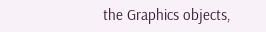the Graphics objects,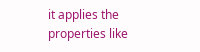it applies the properties like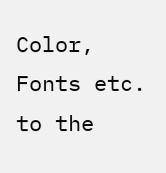Color, Fonts etc. to the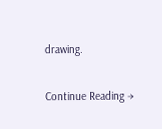drawing.

Continue Reading →